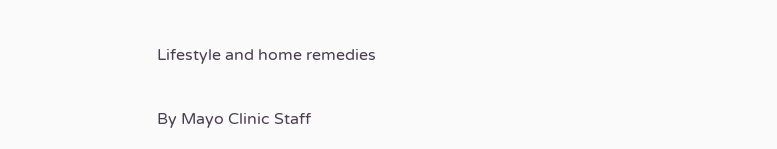Lifestyle and home remedies

By Mayo Clinic Staff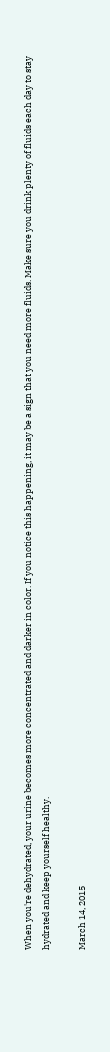When you're dehydrated, your urine becomes more concentrated and darker in color. If you notice this happening, it may be a sign that you need more fluids. Make sure you drink plenty of fluids each day to stay hydrated and keep yourself healthy.

March 14, 2015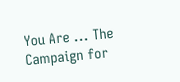You Are ... The Campaign for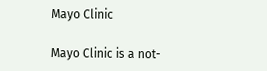Mayo Clinic

Mayo Clinic is a not-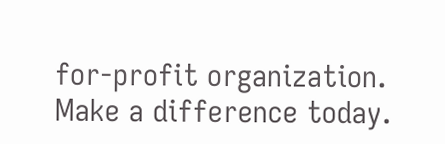for-profit organization. Make a difference today.